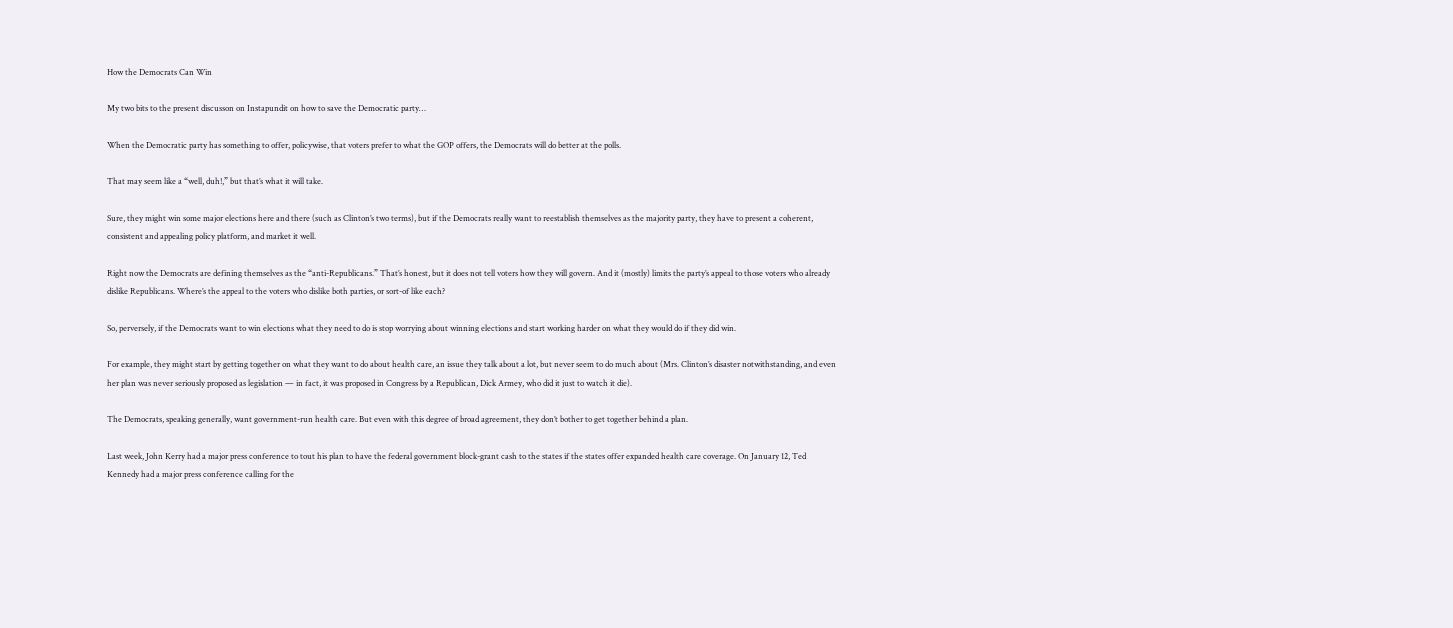How the Democrats Can Win

My two bits to the present discusson on Instapundit on how to save the Democratic party…

When the Democratic party has something to offer, policywise, that voters prefer to what the GOP offers, the Democrats will do better at the polls.

That may seem like a “well, duh!,” but that’s what it will take.

Sure, they might win some major elections here and there (such as Clinton’s two terms), but if the Democrats really want to reestablish themselves as the majority party, they have to present a coherent, consistent and appealing policy platform, and market it well.

Right now the Democrats are defining themselves as the “anti-Republicans.” That’s honest, but it does not tell voters how they will govern. And it (mostly) limits the party’s appeal to those voters who already dislike Republicans. Where’s the appeal to the voters who dislike both parties, or sort-of like each?

So, perversely, if the Democrats want to win elections what they need to do is stop worrying about winning elections and start working harder on what they would do if they did win.

For example, they might start by getting together on what they want to do about health care, an issue they talk about a lot, but never seem to do much about (Mrs. Clinton’s disaster notwithstanding, and even her plan was never seriously proposed as legislation — in fact, it was proposed in Congress by a Republican, Dick Armey, who did it just to watch it die).

The Democrats, speaking generally, want government-run health care. But even with this degree of broad agreement, they don’t bother to get together behind a plan.

Last week, John Kerry had a major press conference to tout his plan to have the federal government block-grant cash to the states if the states offer expanded health care coverage. On January 12, Ted Kennedy had a major press conference calling for the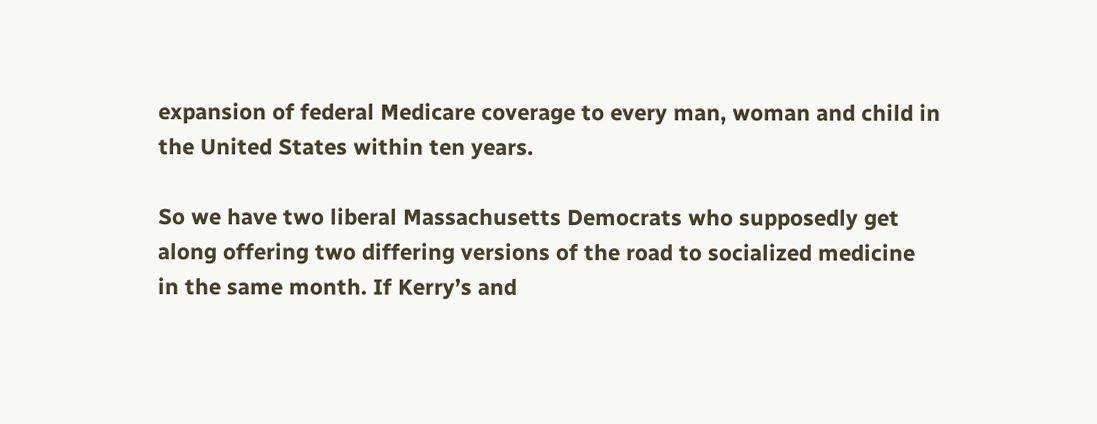expansion of federal Medicare coverage to every man, woman and child in the United States within ten years.

So we have two liberal Massachusetts Democrats who supposedly get along offering two differing versions of the road to socialized medicine in the same month. If Kerry’s and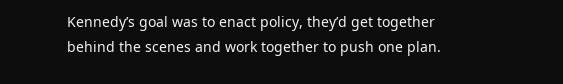Kennedy’s goal was to enact policy, they’d get together behind the scenes and work together to push one plan.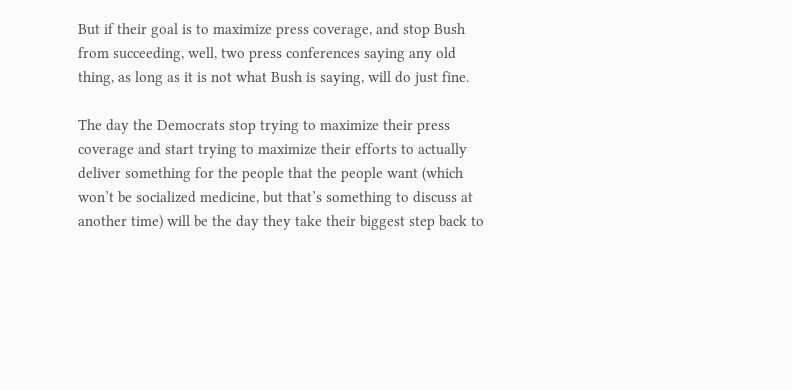But if their goal is to maximize press coverage, and stop Bush from succeeding, well, two press conferences saying any old thing, as long as it is not what Bush is saying, will do just fine.

The day the Democrats stop trying to maximize their press coverage and start trying to maximize their efforts to actually deliver something for the people that the people want (which won’t be socialized medicine, but that’s something to discuss at another time) will be the day they take their biggest step back to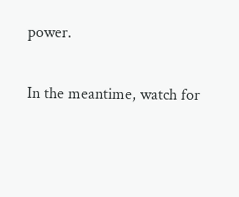power.

In the meantime, watch for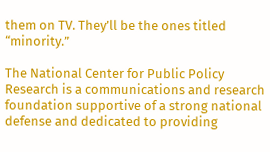them on TV. They’ll be the ones titled “minority.”

The National Center for Public Policy Research is a communications and research foundation supportive of a strong national defense and dedicated to providing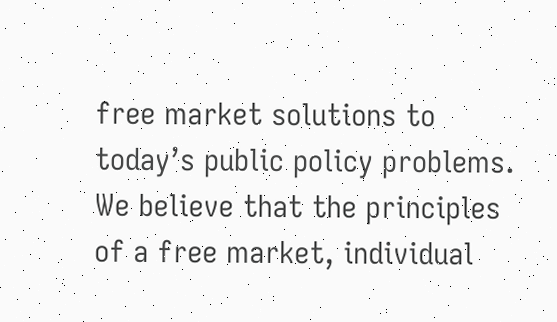free market solutions to today’s public policy problems. We believe that the principles of a free market, individual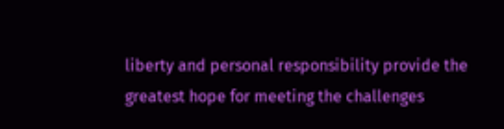liberty and personal responsibility provide the greatest hope for meeting the challenges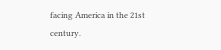facing America in the 21st century.